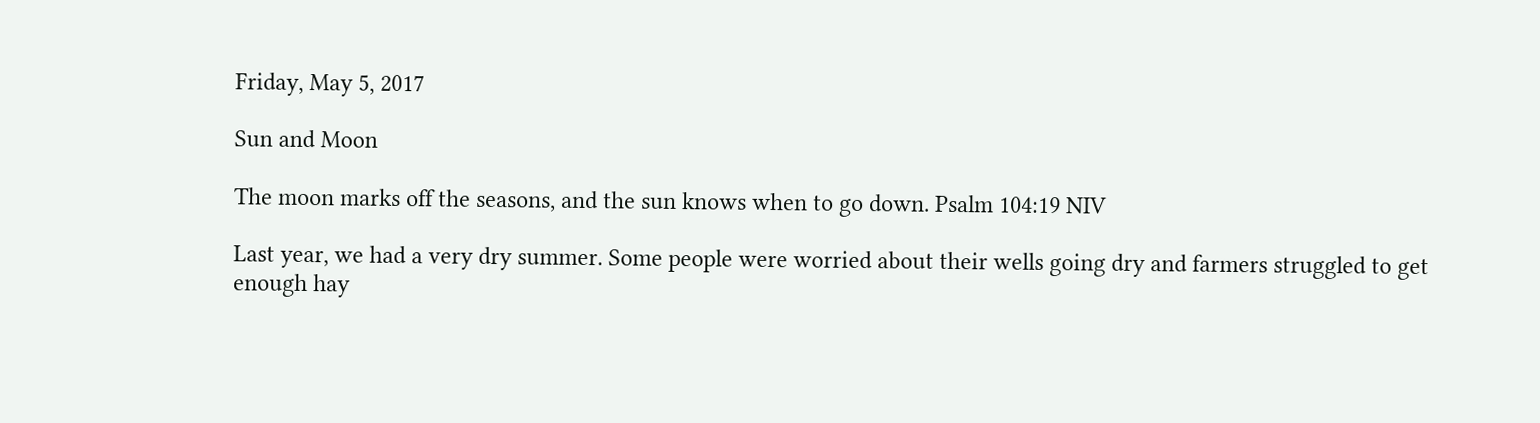Friday, May 5, 2017

Sun and Moon

The moon marks off the seasons, and the sun knows when to go down. Psalm 104:19 NIV

Last year, we had a very dry summer. Some people were worried about their wells going dry and farmers struggled to get enough hay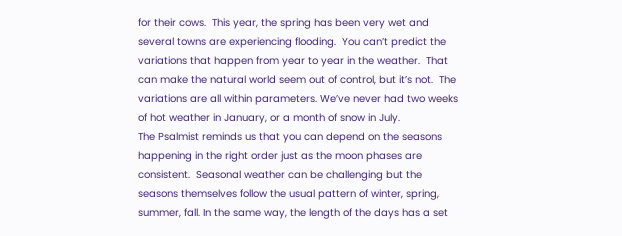for their cows.  This year, the spring has been very wet and several towns are experiencing flooding.  You can’t predict the variations that happen from year to year in the weather.  That can make the natural world seem out of control, but it’s not.  The variations are all within parameters. We’ve never had two weeks of hot weather in January, or a month of snow in July.
The Psalmist reminds us that you can depend on the seasons happening in the right order just as the moon phases are consistent.  Seasonal weather can be challenging but the seasons themselves follow the usual pattern of winter, spring, summer, fall. In the same way, the length of the days has a set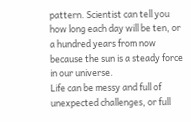pattern. Scientist can tell you how long each day will be ten, or a hundred years from now because the sun is a steady force in our universe.
Life can be messy and full of unexpected challenges, or full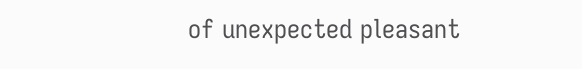of unexpected pleasant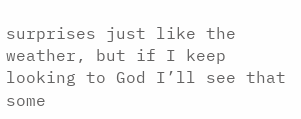surprises just like the weather, but if I keep looking to God I’ll see that some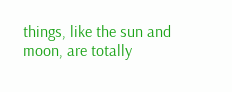things, like the sun and moon, are totally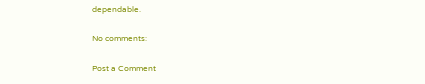dependable.

No comments:

Post a Comment